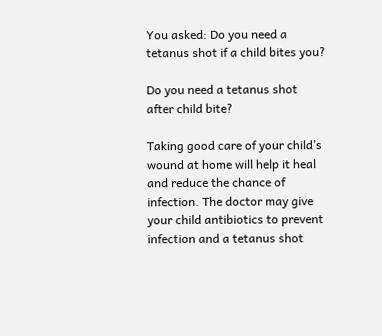You asked: Do you need a tetanus shot if a child bites you?

Do you need a tetanus shot after child bite?

Taking good care of your child’s wound at home will help it heal and reduce the chance of infection. The doctor may give your child antibiotics to prevent infection and a tetanus shot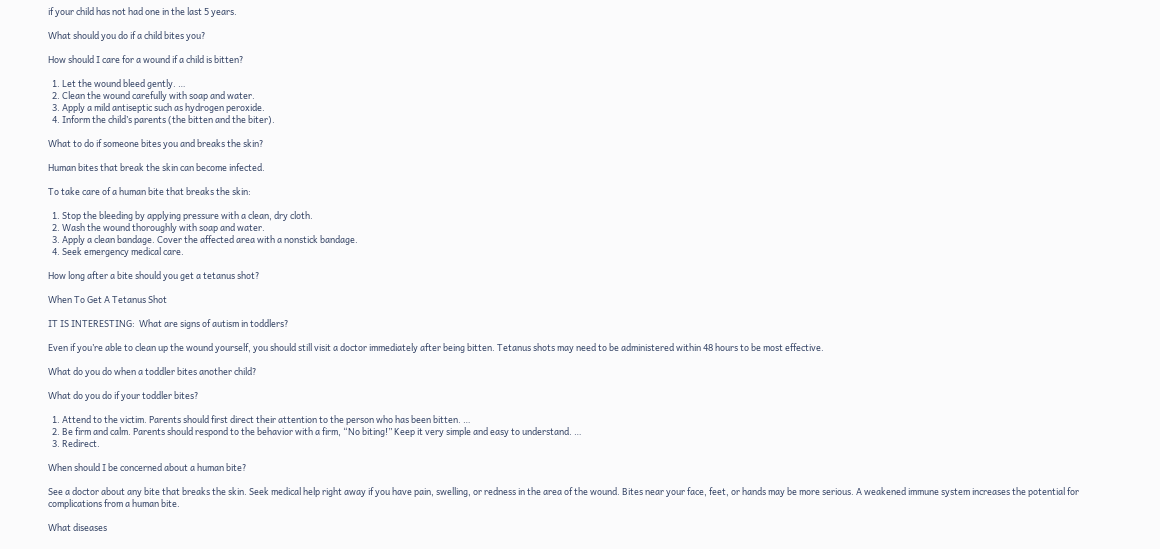if your child has not had one in the last 5 years.

What should you do if a child bites you?

How should I care for a wound if a child is bitten?

  1. Let the wound bleed gently. …
  2. Clean the wound carefully with soap and water.
  3. Apply a mild antiseptic such as hydrogen peroxide.
  4. Inform the child’s parents (the bitten and the biter).

What to do if someone bites you and breaks the skin?

Human bites that break the skin can become infected.

To take care of a human bite that breaks the skin:

  1. Stop the bleeding by applying pressure with a clean, dry cloth.
  2. Wash the wound thoroughly with soap and water.
  3. Apply a clean bandage. Cover the affected area with a nonstick bandage.
  4. Seek emergency medical care.

How long after a bite should you get a tetanus shot?

When To Get A Tetanus Shot

IT IS INTERESTING:  What are signs of autism in toddlers?

Even if you’re able to clean up the wound yourself, you should still visit a doctor immediately after being bitten. Tetanus shots may need to be administered within 48 hours to be most effective.

What do you do when a toddler bites another child?

What do you do if your toddler bites?

  1. Attend to the victim. Parents should first direct their attention to the person who has been bitten. …
  2. Be firm and calm. Parents should respond to the behavior with a firm, “No biting!” Keep it very simple and easy to understand. …
  3. Redirect.

When should I be concerned about a human bite?

See a doctor about any bite that breaks the skin. Seek medical help right away if you have pain, swelling, or redness in the area of the wound. Bites near your face, feet, or hands may be more serious. A weakened immune system increases the potential for complications from a human bite.

What diseases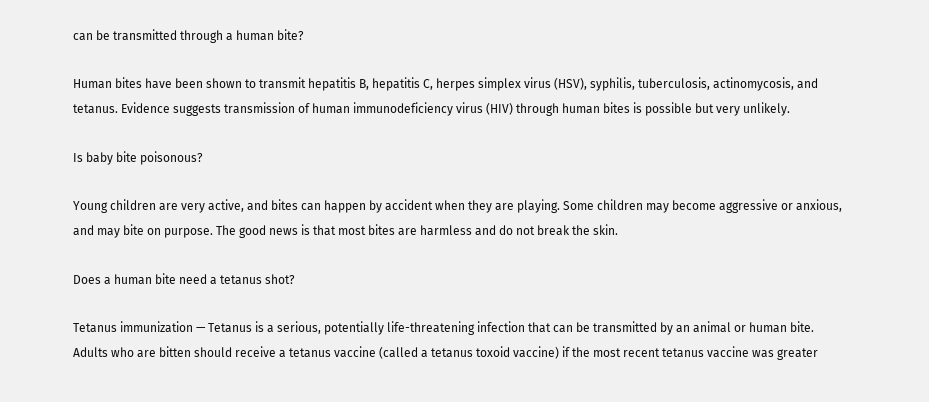can be transmitted through a human bite?

Human bites have been shown to transmit hepatitis B, hepatitis C, herpes simplex virus (HSV), syphilis, tuberculosis, actinomycosis, and tetanus. Evidence suggests transmission of human immunodeficiency virus (HIV) through human bites is possible but very unlikely.

Is baby bite poisonous?

Young children are very active, and bites can happen by accident when they are playing. Some children may become aggressive or anxious, and may bite on purpose. The good news is that most bites are harmless and do not break the skin.

Does a human bite need a tetanus shot?

Tetanus immunization — Tetanus is a serious, potentially life-threatening infection that can be transmitted by an animal or human bite. Adults who are bitten should receive a tetanus vaccine (called a tetanus toxoid vaccine) if the most recent tetanus vaccine was greater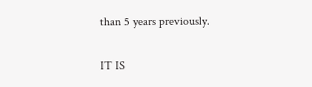than 5 years previously.

IT IS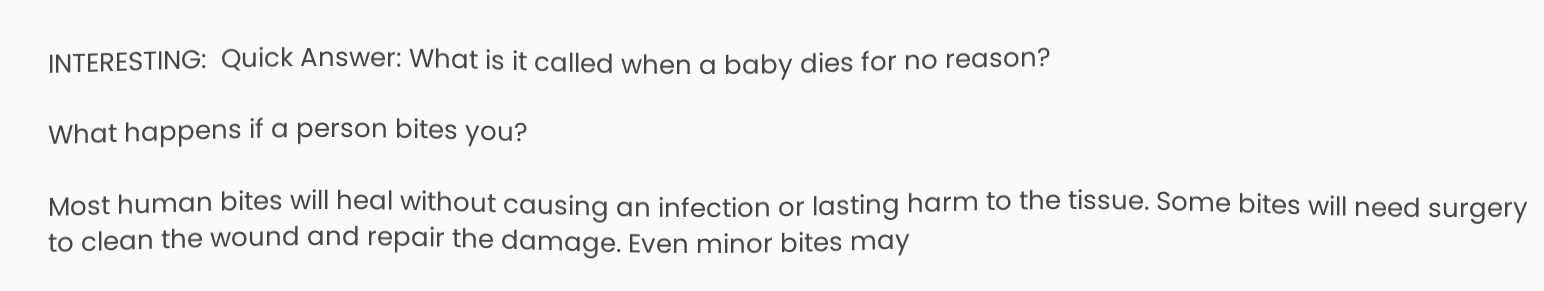INTERESTING:  Quick Answer: What is it called when a baby dies for no reason?

What happens if a person bites you?

Most human bites will heal without causing an infection or lasting harm to the tissue. Some bites will need surgery to clean the wound and repair the damage. Even minor bites may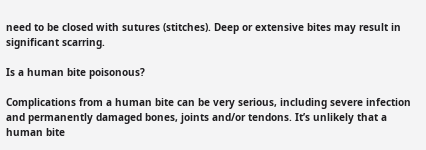need to be closed with sutures (stitches). Deep or extensive bites may result in significant scarring.

Is a human bite poisonous?

Complications from a human bite can be very serious, including severe infection and permanently damaged bones, joints and/or tendons. It’s unlikely that a human bite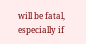will be fatal, especially if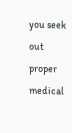you seek out proper medical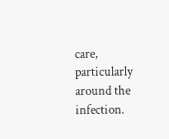care, particularly around the infection.